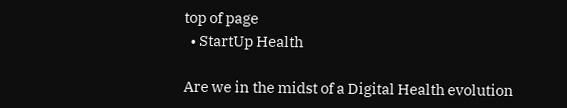top of page
  • StartUp Health

Are we in the midst of a Digital Health evolution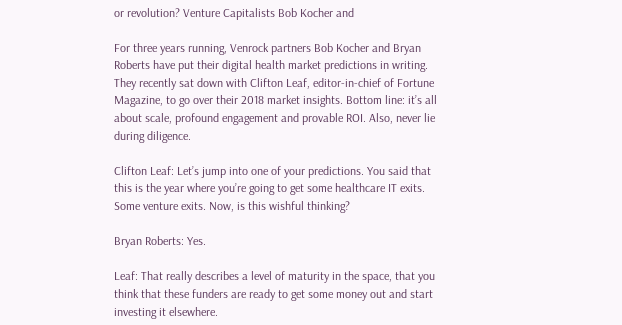or revolution? Venture Capitalists Bob Kocher and

For three years running, Venrock partners Bob Kocher and Bryan Roberts have put their digital health market predictions in writing. They recently sat down with Clifton Leaf, editor-in-chief of Fortune Magazine, to go over their 2018 market insights. Bottom line: it’s all about scale, profound engagement and provable ROI. Also, never lie during diligence.

Clifton Leaf: Let’s jump into one of your predictions. You said that this is the year where you’re going to get some healthcare IT exits. Some venture exits. Now, is this wishful thinking?

Bryan Roberts: Yes.

Leaf: That really describes a level of maturity in the space, that you think that these funders are ready to get some money out and start investing it elsewhere.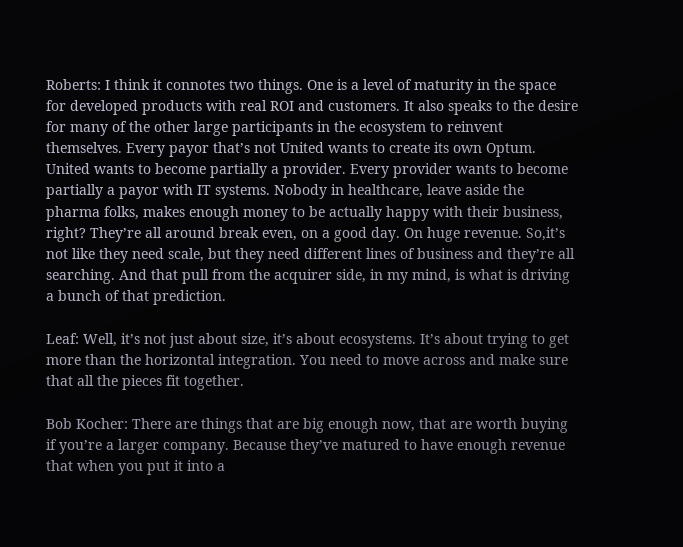Roberts: I think it connotes two things. One is a level of maturity in the space for developed products with real ROI and customers. It also speaks to the desire for many of the other large participants in the ecosystem to reinvent themselves. Every payor that’s not United wants to create its own Optum. United wants to become partially a provider. Every provider wants to become partially a payor with IT systems. Nobody in healthcare, leave aside the pharma folks, makes enough money to be actually happy with their business, right? They’re all around break even, on a good day. On huge revenue. So,it’s not like they need scale, but they need different lines of business and they’re all searching. And that pull from the acquirer side, in my mind, is what is driving a bunch of that prediction.

Leaf: Well, it’s not just about size, it’s about ecosystems. It’s about trying to get more than the horizontal integration. You need to move across and make sure that all the pieces fit together.

Bob Kocher: There are things that are big enough now, that are worth buying if you’re a larger company. Because they’ve matured to have enough revenue that when you put it into a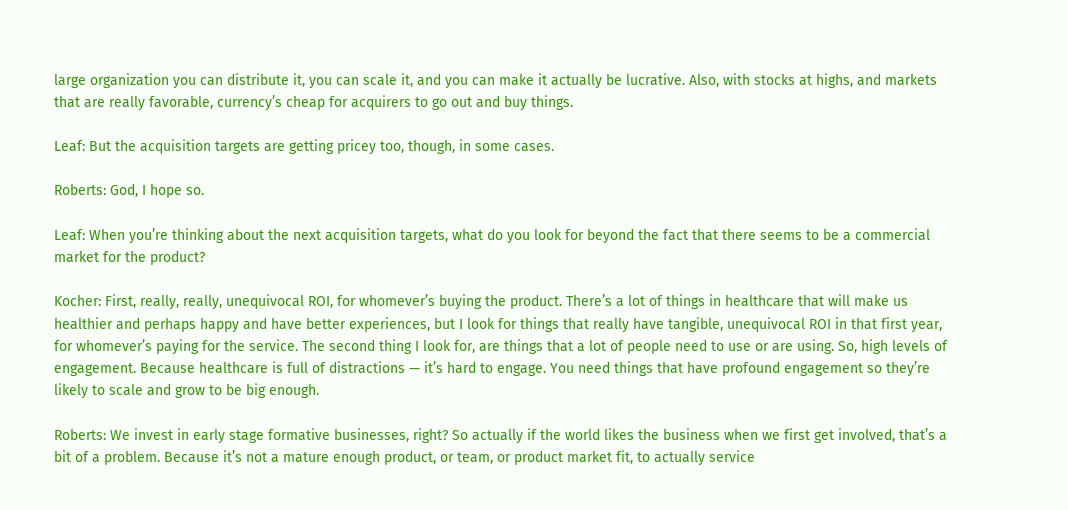large organization you can distribute it, you can scale it, and you can make it actually be lucrative. Also, with stocks at highs, and markets that are really favorable, currency’s cheap for acquirers to go out and buy things.

Leaf: But the acquisition targets are getting pricey too, though, in some cases.

Roberts: God, I hope so.

Leaf: When you’re thinking about the next acquisition targets, what do you look for beyond the fact that there seems to be a commercial market for the product?

Kocher: First, really, really, unequivocal ROI, for whomever’s buying the product. There’s a lot of things in healthcare that will make us healthier and perhaps happy and have better experiences, but I look for things that really have tangible, unequivocal ROI in that first year, for whomever’s paying for the service. The second thing I look for, are things that a lot of people need to use or are using. So, high levels of engagement. Because healthcare is full of distractions — it’s hard to engage. You need things that have profound engagement so they’re likely to scale and grow to be big enough.

Roberts: We invest in early stage formative businesses, right? So actually if the world likes the business when we first get involved, that’s a bit of a problem. Because it’s not a mature enough product, or team, or product market fit, to actually service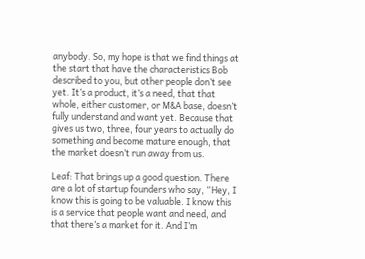anybody. So, my hope is that we find things at the start that have the characteristics Bob described to you, but other people don’t see yet. It’s a product, it’s a need, that that whole, either customer, or M&A base, doesn’t fully understand and want yet. Because that gives us two, three, four years to actually do something and become mature enough, that the market doesn’t run away from us.

Leaf: That brings up a good question. There are a lot of startup founders who say, “Hey, I know this is going to be valuable. I know this is a service that people want and need, and that there’s a market for it. And I’m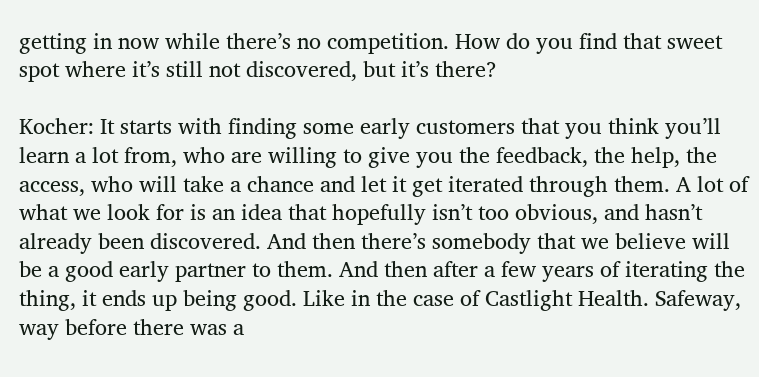getting in now while there’s no competition. How do you find that sweet spot where it’s still not discovered, but it’s there?

Kocher: It starts with finding some early customers that you think you’ll learn a lot from, who are willing to give you the feedback, the help, the access, who will take a chance and let it get iterated through them. A lot of what we look for is an idea that hopefully isn’t too obvious, and hasn’t already been discovered. And then there’s somebody that we believe will be a good early partner to them. And then after a few years of iterating the thing, it ends up being good. Like in the case of Castlight Health. Safeway, way before there was a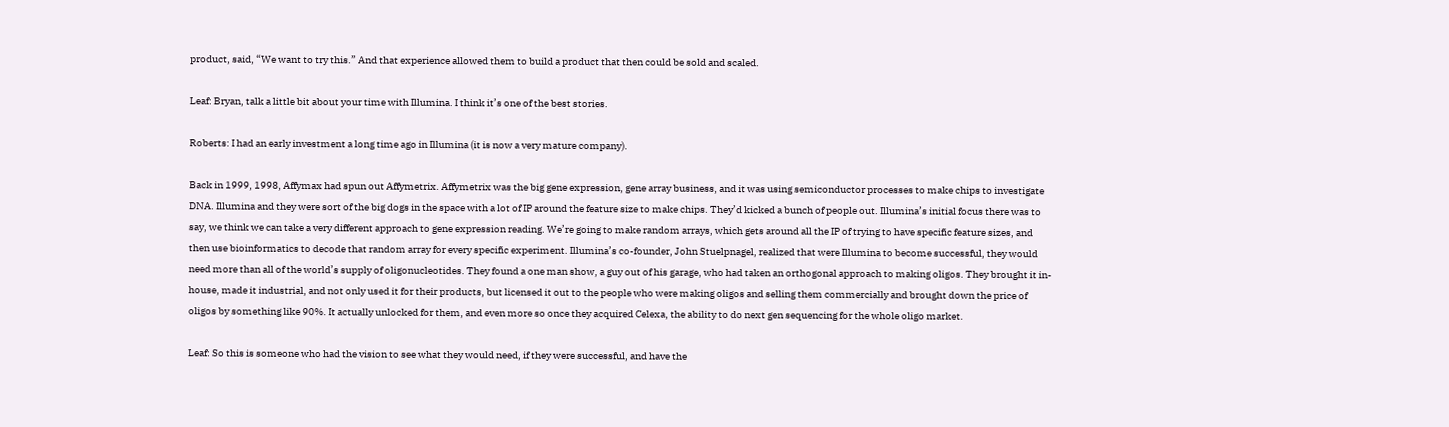product, said, “We want to try this.” And that experience allowed them to build a product that then could be sold and scaled.

Leaf: Bryan, talk a little bit about your time with Illumina. I think it’s one of the best stories.

Roberts: I had an early investment a long time ago in Illumina (it is now a very mature company).

Back in 1999, 1998, Affymax had spun out Affymetrix. Affymetrix was the big gene expression, gene array business, and it was using semiconductor processes to make chips to investigate DNA. Illumina and they were sort of the big dogs in the space with a lot of IP around the feature size to make chips. They’d kicked a bunch of people out. Illumina’s initial focus there was to say, we think we can take a very different approach to gene expression reading. We’re going to make random arrays, which gets around all the IP of trying to have specific feature sizes, and then use bioinformatics to decode that random array for every specific experiment. Illumina’s co-founder, John Stuelpnagel, realized that were Illumina to become successful, they would need more than all of the world’s supply of oligonucleotides. They found a one man show, a guy out of his garage, who had taken an orthogonal approach to making oligos. They brought it in-house, made it industrial, and not only used it for their products, but licensed it out to the people who were making oligos and selling them commercially and brought down the price of oligos by something like 90%. It actually unlocked for them, and even more so once they acquired Celexa, the ability to do next gen sequencing for the whole oligo market.

Leaf: So this is someone who had the vision to see what they would need, if they were successful, and have the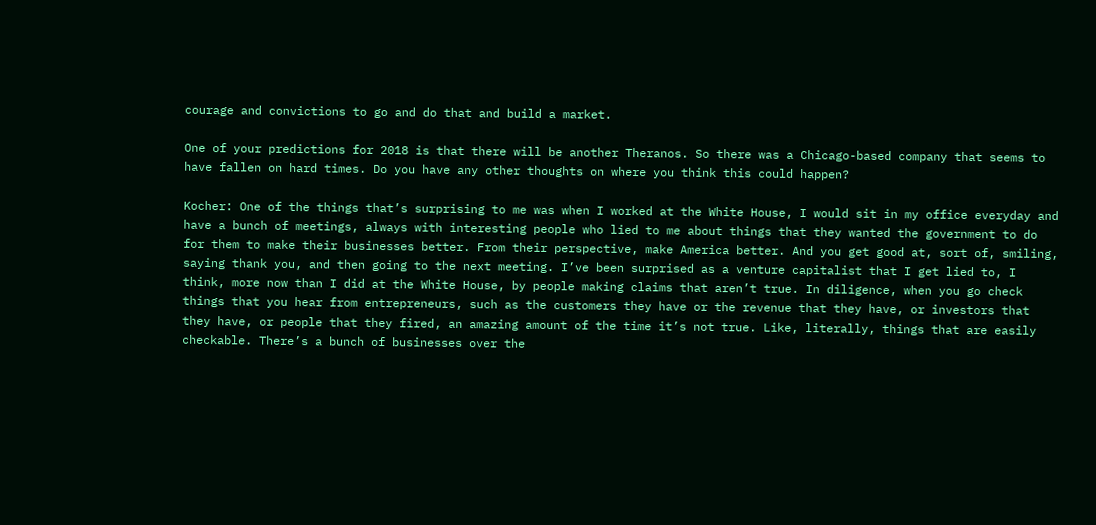courage and convictions to go and do that and build a market.

One of your predictions for 2018 is that there will be another Theranos. So there was a Chicago-based company that seems to have fallen on hard times. Do you have any other thoughts on where you think this could happen?

Kocher: One of the things that’s surprising to me was when I worked at the White House, I would sit in my office everyday and have a bunch of meetings, always with interesting people who lied to me about things that they wanted the government to do for them to make their businesses better. From their perspective, make America better. And you get good at, sort of, smiling, saying thank you, and then going to the next meeting. I’ve been surprised as a venture capitalist that I get lied to, I think, more now than I did at the White House, by people making claims that aren’t true. In diligence, when you go check things that you hear from entrepreneurs, such as the customers they have or the revenue that they have, or investors that they have, or people that they fired, an amazing amount of the time it’s not true. Like, literally, things that are easily checkable. There’s a bunch of businesses over the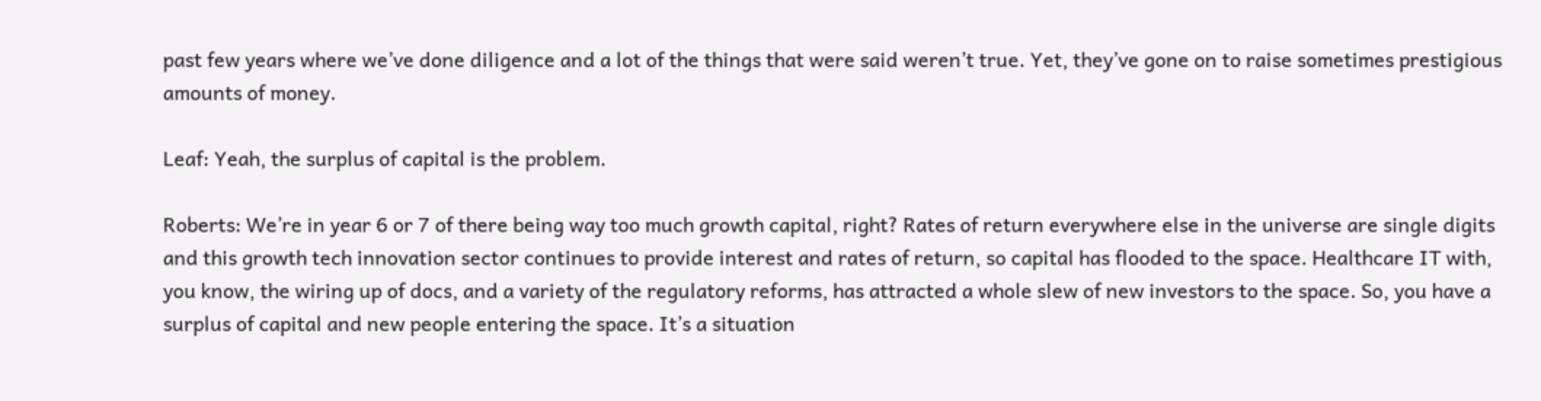past few years where we’ve done diligence and a lot of the things that were said weren’t true. Yet, they’ve gone on to raise sometimes prestigious amounts of money.

Leaf: Yeah, the surplus of capital is the problem.

Roberts: We’re in year 6 or 7 of there being way too much growth capital, right? Rates of return everywhere else in the universe are single digits and this growth tech innovation sector continues to provide interest and rates of return, so capital has flooded to the space. Healthcare IT with, you know, the wiring up of docs, and a variety of the regulatory reforms, has attracted a whole slew of new investors to the space. So, you have a surplus of capital and new people entering the space. It’s a situation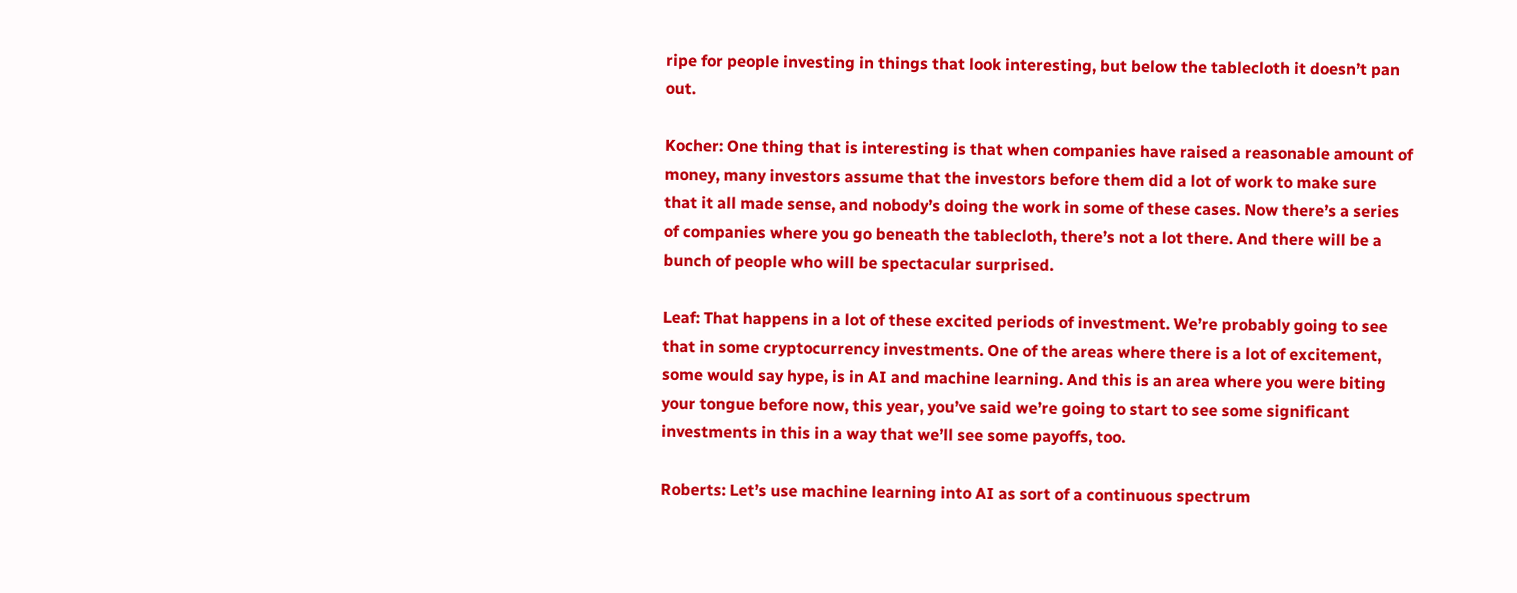ripe for people investing in things that look interesting, but below the tablecloth it doesn’t pan out.

Kocher: One thing that is interesting is that when companies have raised a reasonable amount of money, many investors assume that the investors before them did a lot of work to make sure that it all made sense, and nobody’s doing the work in some of these cases. Now there’s a series of companies where you go beneath the tablecloth, there’s not a lot there. And there will be a bunch of people who will be spectacular surprised.

Leaf: That happens in a lot of these excited periods of investment. We’re probably going to see that in some cryptocurrency investments. One of the areas where there is a lot of excitement, some would say hype, is in AI and machine learning. And this is an area where you were biting your tongue before now, this year, you’ve said we’re going to start to see some significant investments in this in a way that we’ll see some payoffs, too.

Roberts: Let’s use machine learning into AI as sort of a continuous spectrum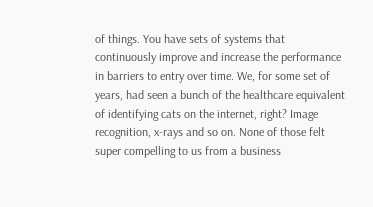of things. You have sets of systems that continuously improve and increase the performance in barriers to entry over time. We, for some set of years, had seen a bunch of the healthcare equivalent of identifying cats on the internet, right? Image recognition, x-rays and so on. None of those felt super compelling to us from a business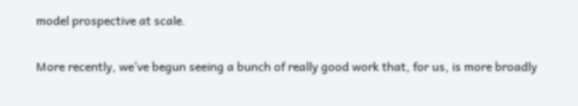model prospective at scale.

More recently, we’ve begun seeing a bunch of really good work that, for us, is more broadly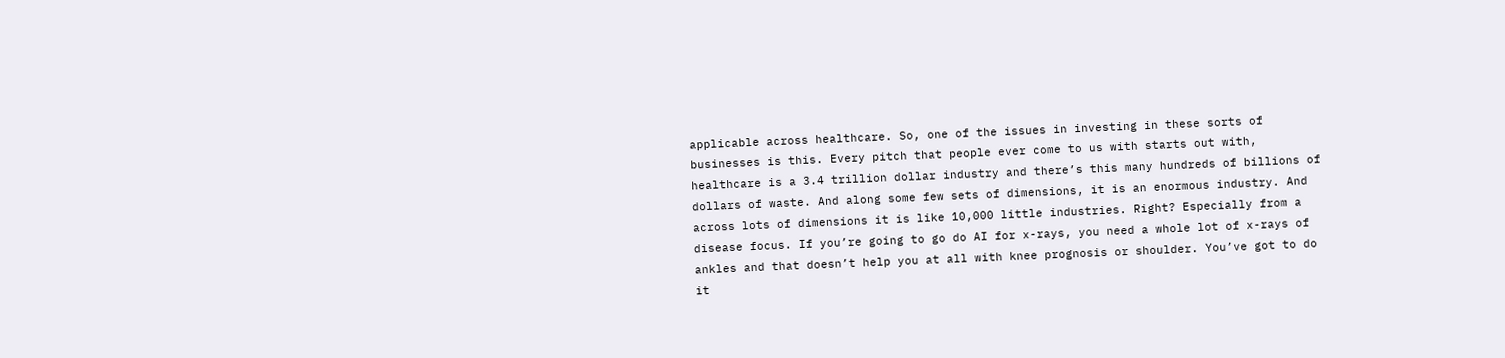applicable across healthcare. So, one of the issues in investing in these sorts of businesses is this. Every pitch that people ever come to us with starts out with, healthcare is a 3.4 trillion dollar industry and there’s this many hundreds of billions of dollars of waste. And along some few sets of dimensions, it is an enormous industry. And across lots of dimensions it is like 10,000 little industries. Right? Especially from a disease focus. If you’re going to go do AI for x-rays, you need a whole lot of x-rays of ankles and that doesn’t help you at all with knee prognosis or shoulder. You’ve got to do it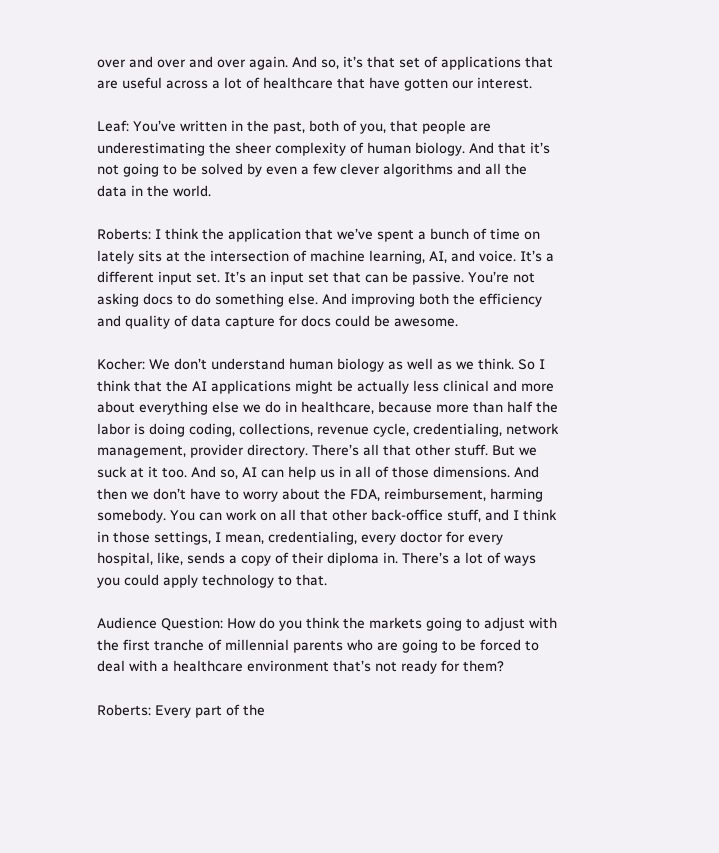over and over and over again. And so, it’s that set of applications that are useful across a lot of healthcare that have gotten our interest.

Leaf: You’ve written in the past, both of you, that people are underestimating the sheer complexity of human biology. And that it’s not going to be solved by even a few clever algorithms and all the data in the world.

Roberts: I think the application that we’ve spent a bunch of time on lately sits at the intersection of machine learning, AI, and voice. It’s a different input set. It’s an input set that can be passive. You’re not asking docs to do something else. And improving both the efficiency and quality of data capture for docs could be awesome.

Kocher: We don’t understand human biology as well as we think. So I think that the AI applications might be actually less clinical and more about everything else we do in healthcare, because more than half the labor is doing coding, collections, revenue cycle, credentialing, network management, provider directory. There’s all that other stuff. But we suck at it too. And so, AI can help us in all of those dimensions. And then we don’t have to worry about the FDA, reimbursement, harming somebody. You can work on all that other back-office stuff, and I think in those settings, I mean, credentialing, every doctor for every hospital, like, sends a copy of their diploma in. There’s a lot of ways you could apply technology to that.

Audience Question: How do you think the markets going to adjust with the first tranche of millennial parents who are going to be forced to deal with a healthcare environment that’s not ready for them?

Roberts: Every part of the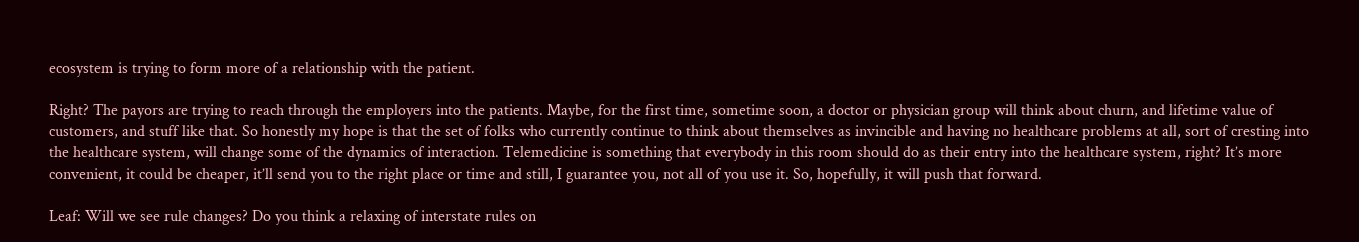ecosystem is trying to form more of a relationship with the patient.

Right? The payors are trying to reach through the employers into the patients. Maybe, for the first time, sometime soon, a doctor or physician group will think about churn, and lifetime value of customers, and stuff like that. So honestly my hope is that the set of folks who currently continue to think about themselves as invincible and having no healthcare problems at all, sort of cresting into the healthcare system, will change some of the dynamics of interaction. Telemedicine is something that everybody in this room should do as their entry into the healthcare system, right? It’s more convenient, it could be cheaper, it’ll send you to the right place or time and still, I guarantee you, not all of you use it. So, hopefully, it will push that forward.

Leaf: Will we see rule changes? Do you think a relaxing of interstate rules on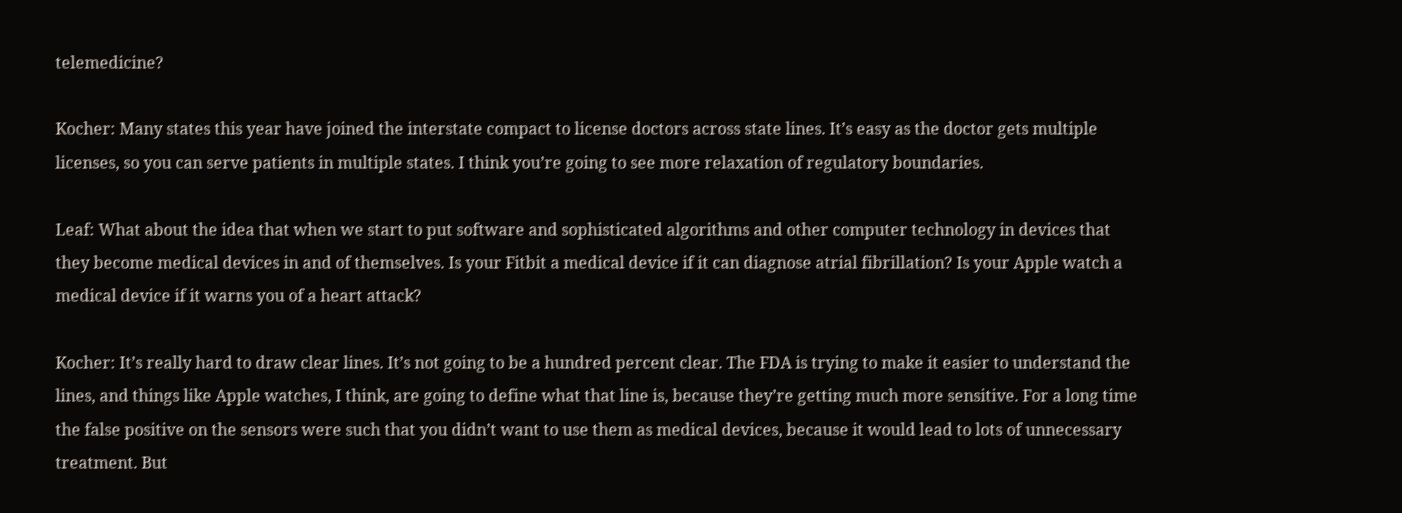telemedicine?

Kocher: Many states this year have joined the interstate compact to license doctors across state lines. It’s easy as the doctor gets multiple licenses, so you can serve patients in multiple states. I think you’re going to see more relaxation of regulatory boundaries.

Leaf: What about the idea that when we start to put software and sophisticated algorithms and other computer technology in devices that they become medical devices in and of themselves. Is your Fitbit a medical device if it can diagnose atrial fibrillation? Is your Apple watch a medical device if it warns you of a heart attack?

Kocher: It’s really hard to draw clear lines. It’s not going to be a hundred percent clear. The FDA is trying to make it easier to understand the lines, and things like Apple watches, I think, are going to define what that line is, because they’re getting much more sensitive. For a long time the false positive on the sensors were such that you didn’t want to use them as medical devices, because it would lead to lots of unnecessary treatment. But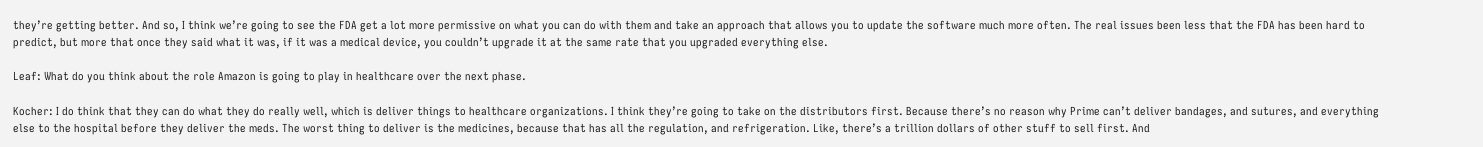they’re getting better. And so, I think we’re going to see the FDA get a lot more permissive on what you can do with them and take an approach that allows you to update the software much more often. The real issues been less that the FDA has been hard to predict, but more that once they said what it was, if it was a medical device, you couldn’t upgrade it at the same rate that you upgraded everything else.

Leaf: What do you think about the role Amazon is going to play in healthcare over the next phase.

Kocher: I do think that they can do what they do really well, which is deliver things to healthcare organizations. I think they’re going to take on the distributors first. Because there’s no reason why Prime can’t deliver bandages, and sutures, and everything else to the hospital before they deliver the meds. The worst thing to deliver is the medicines, because that has all the regulation, and refrigeration. Like, there’s a trillion dollars of other stuff to sell first. And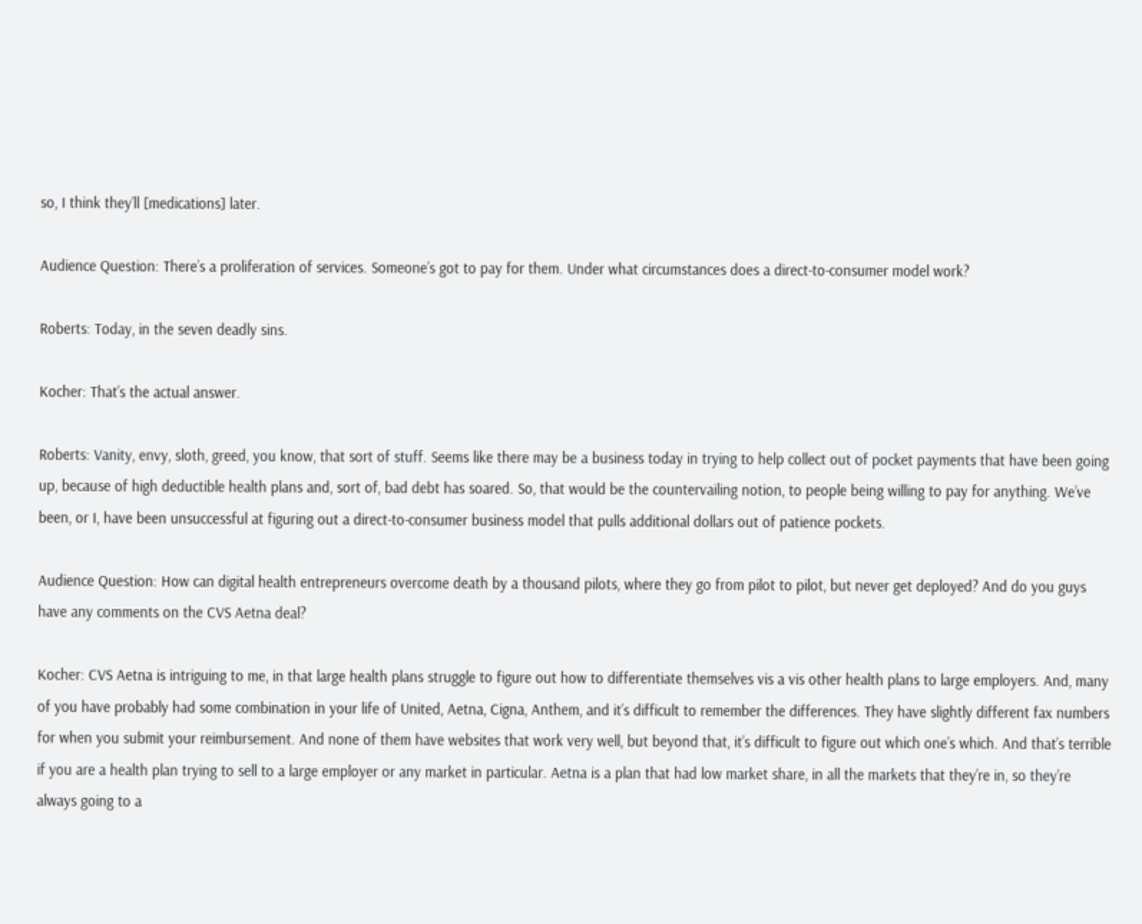so, I think they’ll [medications] later.

Audience Question: There’s a proliferation of services. Someone’s got to pay for them. Under what circumstances does a direct-to-consumer model work?

Roberts: Today, in the seven deadly sins.

Kocher: That’s the actual answer.

Roberts: Vanity, envy, sloth, greed, you know, that sort of stuff. Seems like there may be a business today in trying to help collect out of pocket payments that have been going up, because of high deductible health plans and, sort of, bad debt has soared. So, that would be the countervailing notion, to people being willing to pay for anything. We’ve been, or I, have been unsuccessful at figuring out a direct-to-consumer business model that pulls additional dollars out of patience pockets.

Audience Question: How can digital health entrepreneurs overcome death by a thousand pilots, where they go from pilot to pilot, but never get deployed? And do you guys have any comments on the CVS Aetna deal?

Kocher: CVS Aetna is intriguing to me, in that large health plans struggle to figure out how to differentiate themselves vis a vis other health plans to large employers. And, many of you have probably had some combination in your life of United, Aetna, Cigna, Anthem, and it’s difficult to remember the differences. They have slightly different fax numbers for when you submit your reimbursement. And none of them have websites that work very well, but beyond that, it’s difficult to figure out which one’s which. And that’s terrible if you are a health plan trying to sell to a large employer or any market in particular. Aetna is a plan that had low market share, in all the markets that they’re in, so they’re always going to a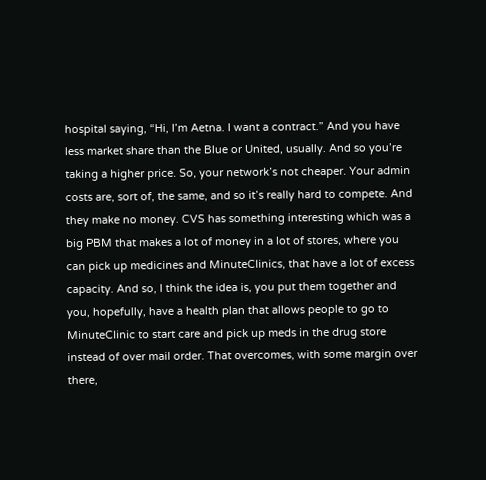hospital saying, “Hi, I’m Aetna. I want a contract.” And you have less market share than the Blue or United, usually. And so you’re taking a higher price. So, your network’s not cheaper. Your admin costs are, sort of, the same, and so it’s really hard to compete. And they make no money. CVS has something interesting which was a big PBM that makes a lot of money in a lot of stores, where you can pick up medicines and MinuteClinics, that have a lot of excess capacity. And so, I think the idea is, you put them together and you, hopefully, have a health plan that allows people to go to MinuteClinic to start care and pick up meds in the drug store instead of over mail order. That overcomes, with some margin over there,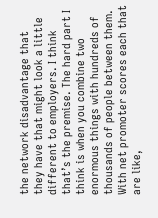the network disadvantage that they have that might look a little different to employers. I think that’s the premise. The hard part I think is when you combine two enormous things with hundreds of thousands of people between them. With net promoter scores each that are like,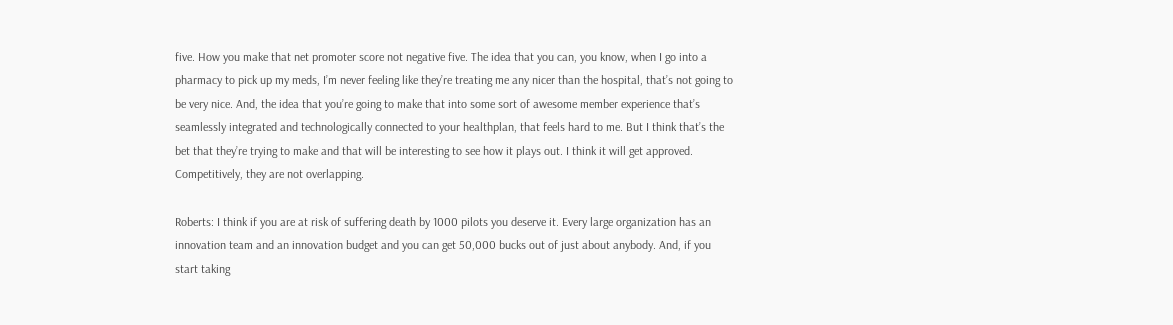five. How you make that net promoter score not negative five. The idea that you can, you know, when I go into a pharmacy to pick up my meds, I’m never feeling like they’re treating me any nicer than the hospital, that’s not going to be very nice. And, the idea that you’re going to make that into some sort of awesome member experience that’s seamlessly integrated and technologically connected to your healthplan, that feels hard to me. But I think that’s the bet that they’re trying to make and that will be interesting to see how it plays out. I think it will get approved. Competitively, they are not overlapping.

Roberts: I think if you are at risk of suffering death by 1000 pilots you deserve it. Every large organization has an innovation team and an innovation budget and you can get 50,000 bucks out of just about anybody. And, if you start taking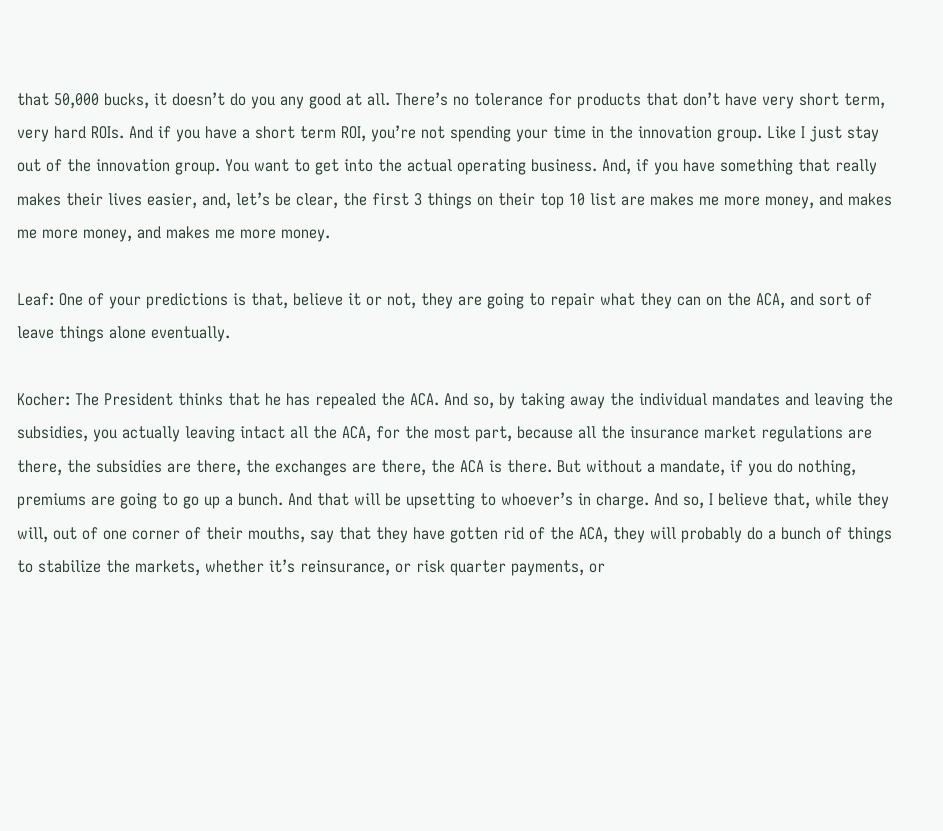that 50,000 bucks, it doesn’t do you any good at all. There’s no tolerance for products that don’t have very short term, very hard ROIs. And if you have a short term ROI, you’re not spending your time in the innovation group. Like I just stay out of the innovation group. You want to get into the actual operating business. And, if you have something that really makes their lives easier, and, let’s be clear, the first 3 things on their top 10 list are makes me more money, and makes me more money, and makes me more money.

Leaf: One of your predictions is that, believe it or not, they are going to repair what they can on the ACA, and sort of leave things alone eventually.

Kocher: The President thinks that he has repealed the ACA. And so, by taking away the individual mandates and leaving the subsidies, you actually leaving intact all the ACA, for the most part, because all the insurance market regulations are there, the subsidies are there, the exchanges are there, the ACA is there. But without a mandate, if you do nothing, premiums are going to go up a bunch. And that will be upsetting to whoever’s in charge. And so, I believe that, while they will, out of one corner of their mouths, say that they have gotten rid of the ACA, they will probably do a bunch of things to stabilize the markets, whether it’s reinsurance, or risk quarter payments, or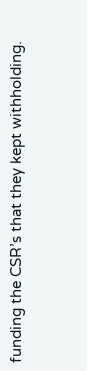funding the CSR’s that they kept withholding.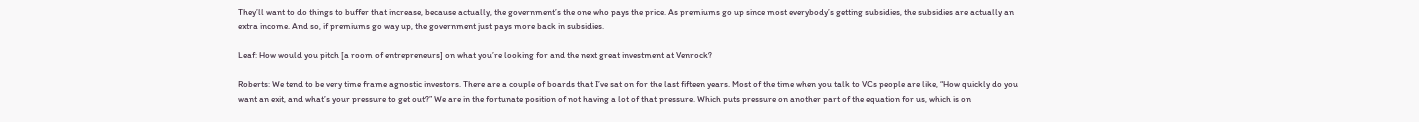They’ll want to do things to buffer that increase, because actually, the government’s the one who pays the price. As premiums go up since most everybody’s getting subsidies, the subsidies are actually an extra income. And so, if premiums go way up, the government just pays more back in subsidies.

Leaf: How would you pitch [a room of entrepreneurs] on what you’re looking for and the next great investment at Venrock?

Roberts: We tend to be very time frame agnostic investors. There are a couple of boards that I’ve sat on for the last fifteen years. Most of the time when you talk to VCs people are like, “How quickly do you want an exit, and what’s your pressure to get out?” We are in the fortunate position of not having a lot of that pressure. Which puts pressure on another part of the equation for us, which is on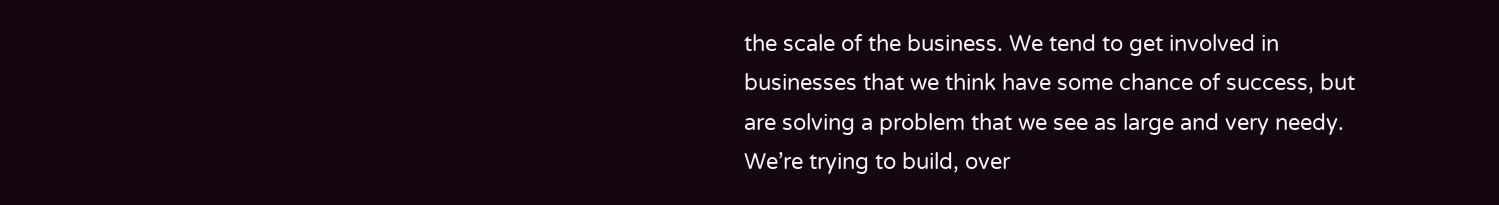the scale of the business. We tend to get involved in businesses that we think have some chance of success, but are solving a problem that we see as large and very needy. We’re trying to build, over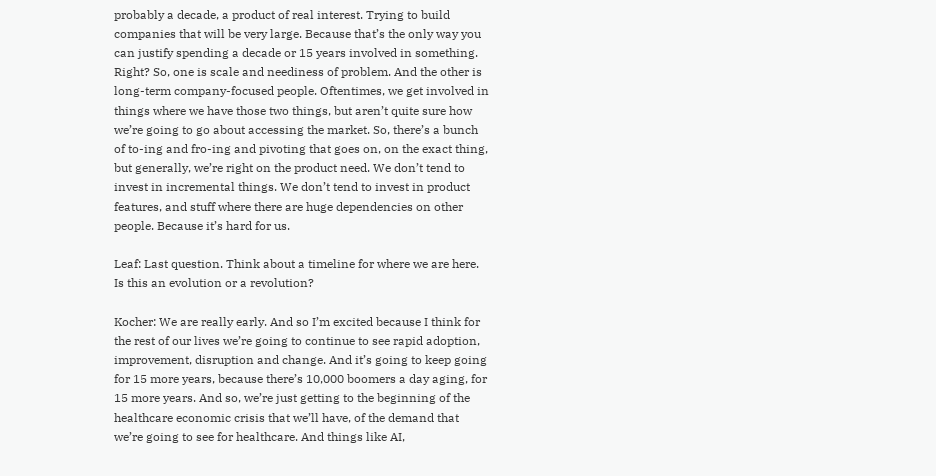probably a decade, a product of real interest. Trying to build companies that will be very large. Because that’s the only way you can justify spending a decade or 15 years involved in something. Right? So, one is scale and neediness of problem. And the other is long-term company-focused people. Oftentimes, we get involved in things where we have those two things, but aren’t quite sure how we’re going to go about accessing the market. So, there’s a bunch of to-ing and fro-ing and pivoting that goes on, on the exact thing, but generally, we’re right on the product need. We don’t tend to invest in incremental things. We don’t tend to invest in product features, and stuff where there are huge dependencies on other people. Because it’s hard for us.

Leaf: Last question. Think about a timeline for where we are here. Is this an evolution or a revolution?

Kocher: We are really early. And so I’m excited because I think for the rest of our lives we’re going to continue to see rapid adoption, improvement, disruption and change. And it’s going to keep going for 15 more years, because there’s 10,000 boomers a day aging, for 15 more years. And so, we’re just getting to the beginning of the healthcare economic crisis that we’ll have, of the demand that we’re going to see for healthcare. And things like AI,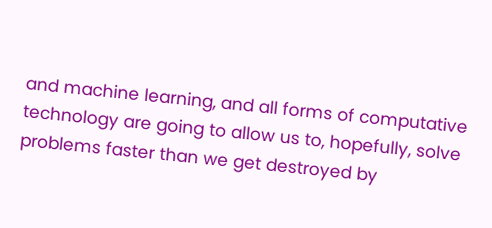and machine learning, and all forms of computative technology are going to allow us to, hopefully, solve problems faster than we get destroyed by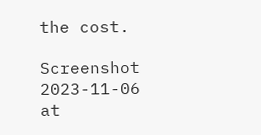the cost.

Screenshot 2023-11-06 at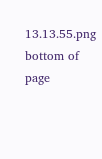13.13.55.png
bottom of page